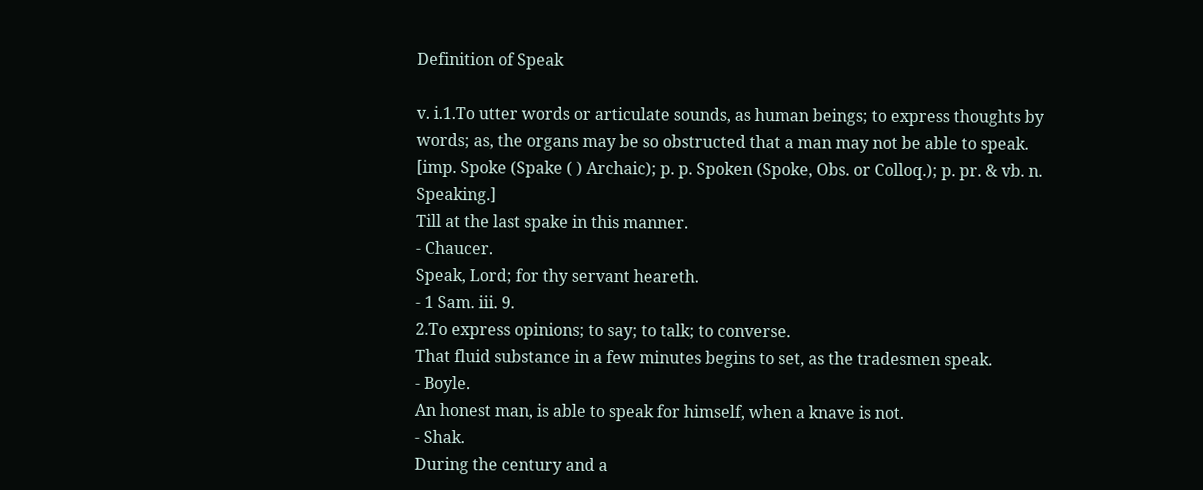Definition of Speak

v. i.1.To utter words or articulate sounds, as human beings; to express thoughts by words; as, the organs may be so obstructed that a man may not be able to speak.
[imp. Spoke (Spake ( ) Archaic); p. p. Spoken (Spoke, Obs. or Colloq.); p. pr. & vb. n. Speaking.]
Till at the last spake in this manner.
- Chaucer.
Speak, Lord; for thy servant heareth.
- 1 Sam. iii. 9.
2.To express opinions; to say; to talk; to converse.
That fluid substance in a few minutes begins to set, as the tradesmen speak.
- Boyle.
An honest man, is able to speak for himself, when a knave is not.
- Shak.
During the century and a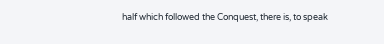half which followed the Conquest, there is, to speak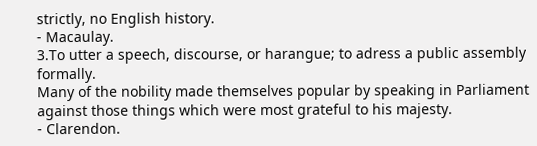strictly, no English history.
- Macaulay.
3.To utter a speech, discourse, or harangue; to adress a public assembly formally.
Many of the nobility made themselves popular by speaking in Parliament against those things which were most grateful to his majesty.
- Clarendon.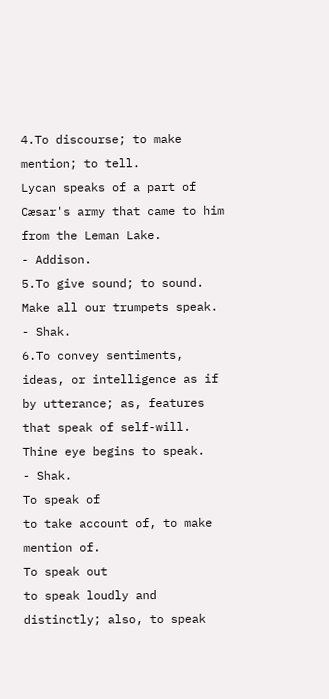4.To discourse; to make mention; to tell.
Lycan speaks of a part of Cæsar's army that came to him from the Leman Lake.
- Addison.
5.To give sound; to sound.
Make all our trumpets speak.
- Shak.
6.To convey sentiments, ideas, or intelligence as if by utterance; as, features that speak of self-will.
Thine eye begins to speak.
- Shak.
To speak of
to take account of, to make mention of.
To speak out
to speak loudly and distinctly; also, to speak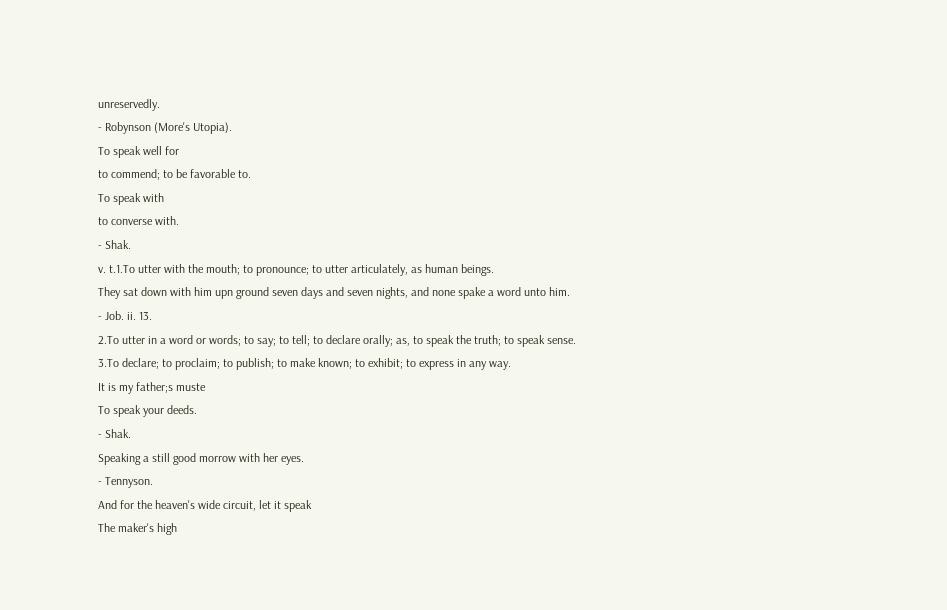unreservedly.
- Robynson (More's Utopia).
To speak well for
to commend; to be favorable to.
To speak with
to converse with.
- Shak.
v. t.1.To utter with the mouth; to pronounce; to utter articulately, as human beings.
They sat down with him upn ground seven days and seven nights, and none spake a word unto him.
- Job. ii. 13.
2.To utter in a word or words; to say; to tell; to declare orally; as, to speak the truth; to speak sense.
3.To declare; to proclaim; to publish; to make known; to exhibit; to express in any way.
It is my father;s muste
To speak your deeds.
- Shak.
Speaking a still good morrow with her eyes.
- Tennyson.
And for the heaven's wide circuit, let it speak
The maker's high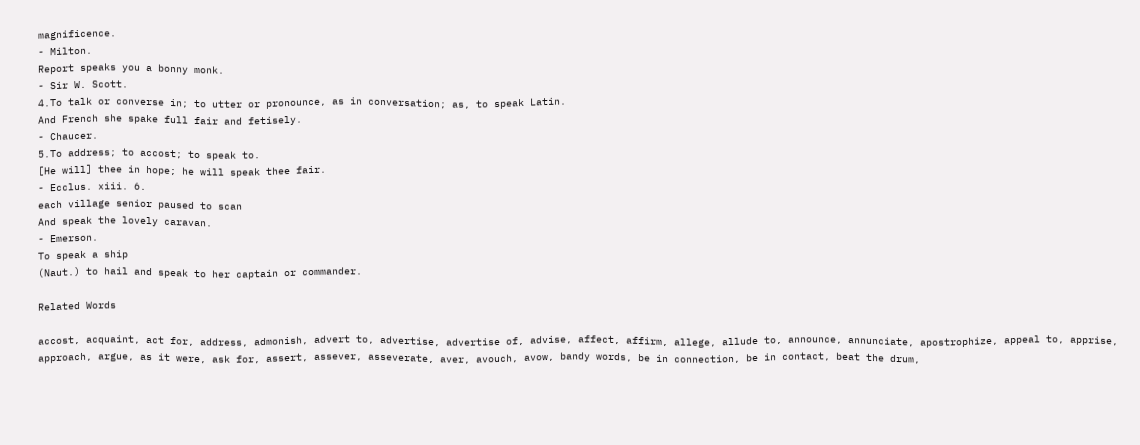magnificence.
- Milton.
Report speaks you a bonny monk.
- Sir W. Scott.
4.To talk or converse in; to utter or pronounce, as in conversation; as, to speak Latin.
And French she spake full fair and fetisely.
- Chaucer.
5.To address; to accost; to speak to.
[He will] thee in hope; he will speak thee fair.
- Ecclus. xiii. 6.
each village senior paused to scan
And speak the lovely caravan.
- Emerson.
To speak a ship
(Naut.) to hail and speak to her captain or commander.

Related Words

accost, acquaint, act for, address, admonish, advert to, advertise, advertise of, advise, affect, affirm, allege, allude to, announce, annunciate, apostrophize, appeal to, apprise, approach, argue, as it were, ask for, assert, assever, asseverate, aver, avouch, avow, bandy words, be in connection, be in contact, beat the drum,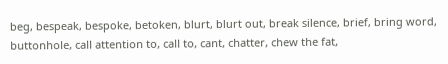beg, bespeak, bespoke, betoken, blurt, blurt out, break silence, brief, bring word, buttonhole, call attention to, call to, cant, chatter, chew the fat,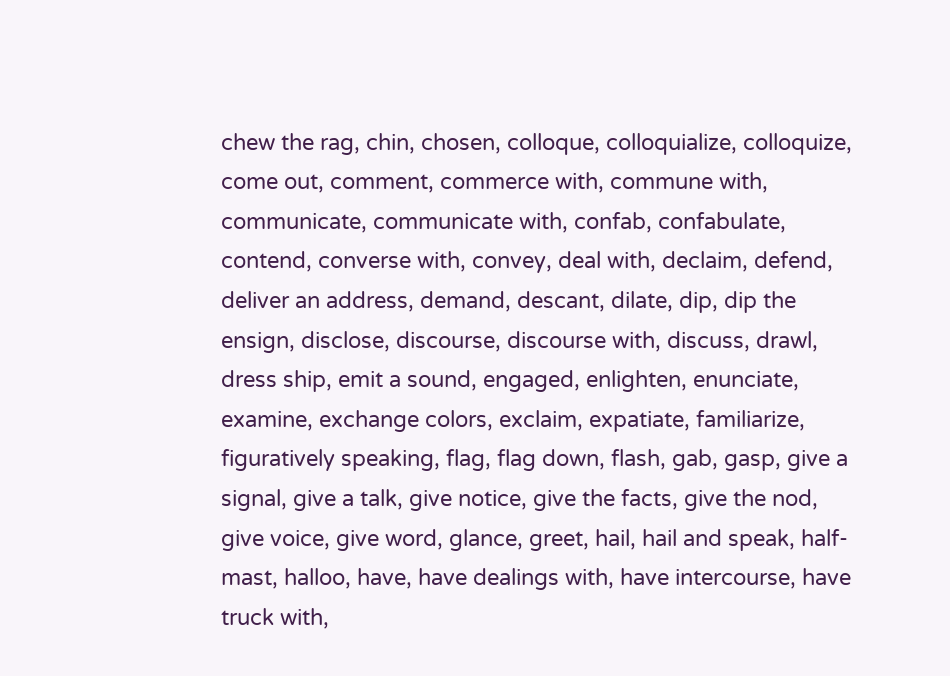chew the rag, chin, chosen, colloque, colloquialize, colloquize, come out, comment, commerce with, commune with, communicate, communicate with, confab, confabulate, contend, converse with, convey, deal with, declaim, defend, deliver an address, demand, descant, dilate, dip, dip the ensign, disclose, discourse, discourse with, discuss, drawl, dress ship, emit a sound, engaged, enlighten, enunciate, examine, exchange colors, exclaim, expatiate, familiarize, figuratively speaking, flag, flag down, flash, gab, gasp, give a signal, give a talk, give notice, give the facts, give the nod, give voice, give word, glance, greet, hail, hail and speak, half-mast, halloo, have, have dealings with, have intercourse, have truck with,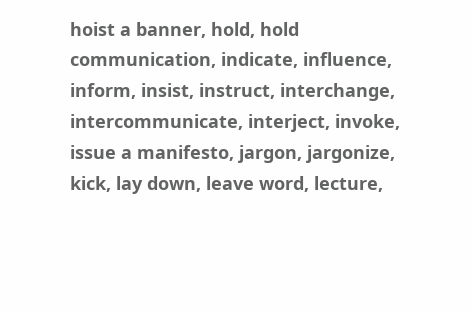hoist a banner, hold, hold communication, indicate, influence, inform, insist, instruct, interchange, intercommunicate, interject, invoke, issue a manifesto, jargon, jargonize, kick, lay down, leave word, lecture,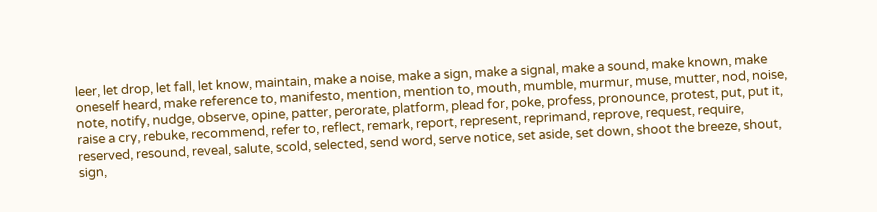leer, let drop, let fall, let know, maintain, make a noise, make a sign, make a signal, make a sound, make known, make oneself heard, make reference to, manifesto, mention, mention to, mouth, mumble, murmur, muse, mutter, nod, noise, note, notify, nudge, observe, opine, patter, perorate, platform, plead for, poke, profess, pronounce, protest, put, put it, raise a cry, rebuke, recommend, refer to, reflect, remark, report, represent, reprimand, reprove, request, require, reserved, resound, reveal, salute, scold, selected, send word, serve notice, set aside, set down, shoot the breeze, shout, sign,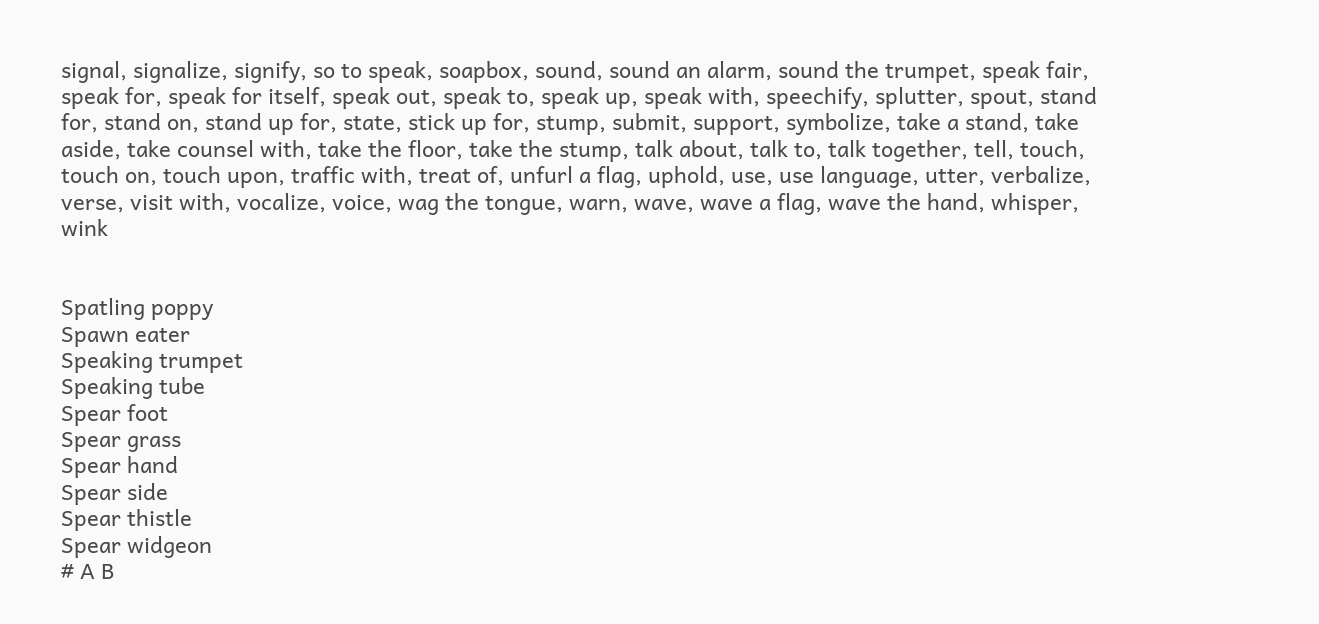signal, signalize, signify, so to speak, soapbox, sound, sound an alarm, sound the trumpet, speak fair, speak for, speak for itself, speak out, speak to, speak up, speak with, speechify, splutter, spout, stand for, stand on, stand up for, state, stick up for, stump, submit, support, symbolize, take a stand, take aside, take counsel with, take the floor, take the stump, talk about, talk to, talk together, tell, touch, touch on, touch upon, traffic with, treat of, unfurl a flag, uphold, use, use language, utter, verbalize, verse, visit with, vocalize, voice, wag the tongue, warn, wave, wave a flag, wave the hand, whisper, wink


Spatling poppy
Spawn eater
Speaking trumpet
Speaking tube
Spear foot
Spear grass
Spear hand
Spear side
Spear thistle
Spear widgeon
# A B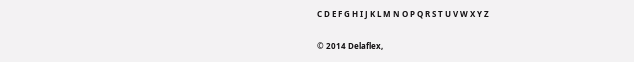C D E F G H I J K L M N O P Q R S T U V W X Y Z

© 2014 Delaflex,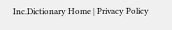Inc.Dictionary Home | Privacy Policy